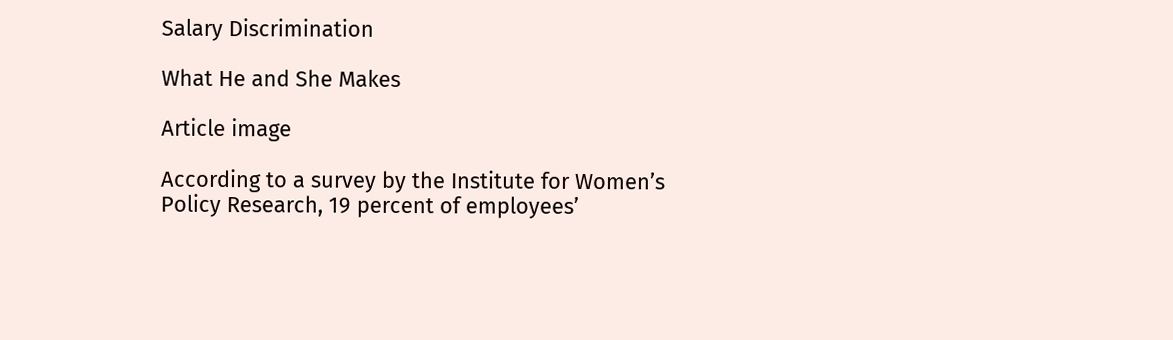Salary Discrimination

What He and She Makes

Article image

According to a survey by the Institute for Women’s Policy Research, 19 percent of employees’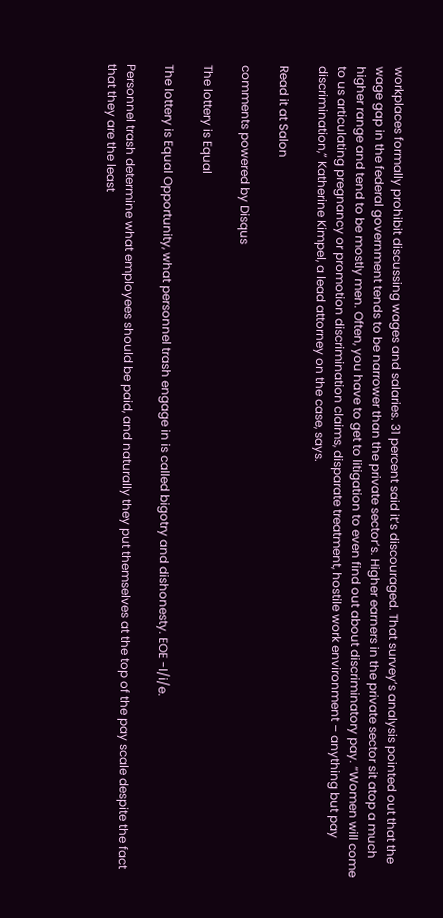workplaces formally prohibit discussing wages and salaries. 31 percent said it’s discouraged. That survey’s analysis pointed out that the wage gap in the federal government tends to be narrower than the private sector’s. Higher earners in the private sector sit atop a much higher range and tend to be mostly men. Often, you have to get to litigation to even find out about discriminatory pay. “Women will come to us articulating pregnancy or promotion discrimination claims, disparate treatment, hostile work environment – anything but pay discrimination,” Katherine Kimpel, a lead attorney on the case, says.

Read it at Salon

comments powered by Disqus

The lottery is Equal

The lottery is Equal Opportunity, what personnel trash engage in is called bigotry and dishonesty. EOE -l/i/e.

Personnel trash determine what employees should be paid, and naturally they put themselves at the top of the pay scale despite the fact that they are the least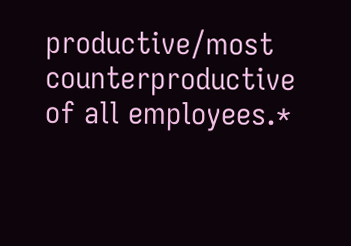productive/most counterproductive of all employees.*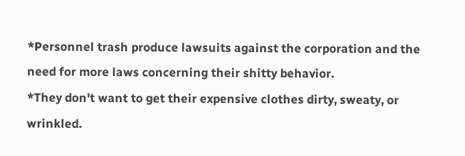*Personnel trash produce lawsuits against the corporation and the need for more laws concerning their shitty behavior.
*They don't want to get their expensive clothes dirty, sweaty, or wrinkled.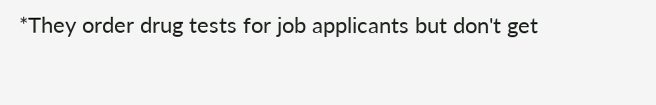*They order drug tests for job applicants but don't get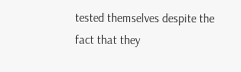tested themselves despite the fact that they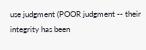use judgment (POOR judgment -- their integrity has been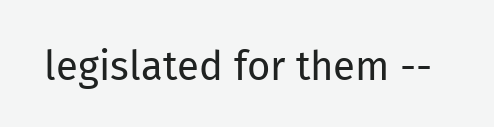legislated for them --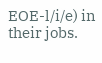EOE-l/i/e) in their jobs.